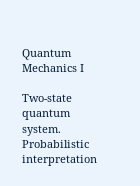Quantum Mechanics I

Two-state quantum system. Probabilistic interpretation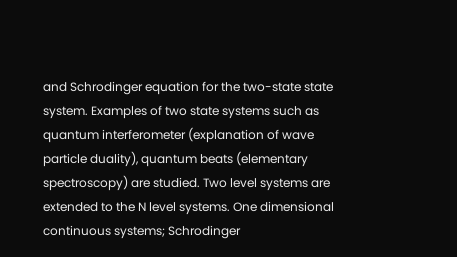and Schrodinger equation for the two-state state system. Examples of two state systems such as quantum interferometer (explanation of wave particle duality), quantum beats (elementary spectroscopy) are studied. Two level systems are extended to the N level systems. One dimensional continuous systems; Schrodinger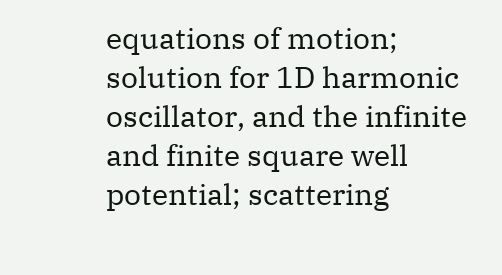equations of motion; solution for 1D harmonic oscillator, and the infinite and finite square well potential; scattering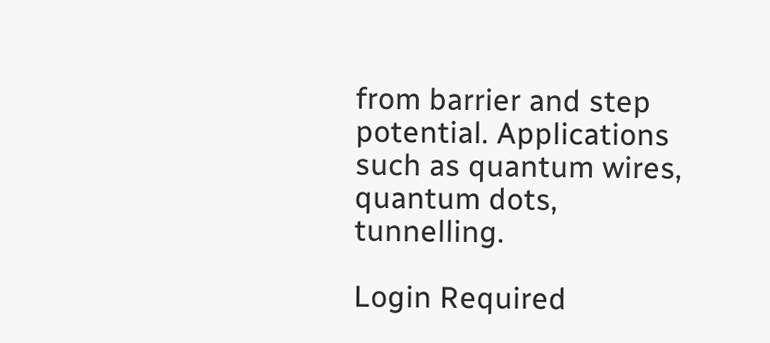from barrier and step potential. Applications such as quantum wires, quantum dots, tunnelling.

Login Required